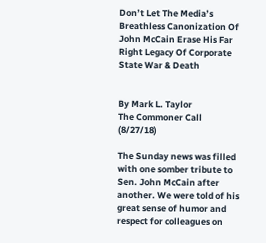Don’t Let The Media’s Breathless Canonization Of John McCain Erase His Far Right Legacy Of Corporate State War & Death


By Mark L. Taylor
The Commoner Call (8/27/18)

The Sunday news was filled with one somber tribute to Sen. John McCain after another. We were told of his great sense of humor and respect for colleagues on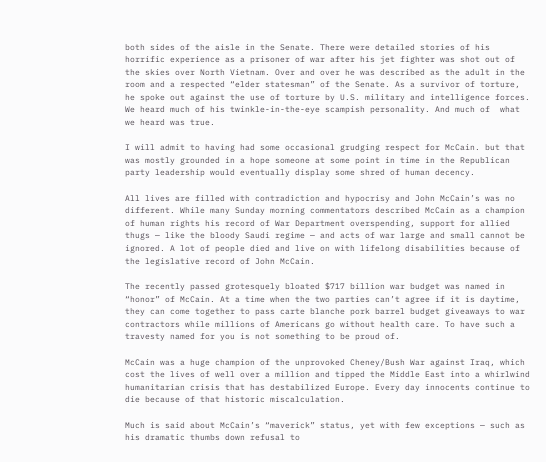both sides of the aisle in the Senate. There were detailed stories of his horrific experience as a prisoner of war after his jet fighter was shot out of the skies over North Vietnam. Over and over he was described as the adult in the room and a respected “elder statesman” of the Senate. As a survivor of torture, he spoke out against the use of torture by U.S. military and intelligence forces. We heard much of his twinkle-in-the-eye scampish personality. And much of  what we heard was true.

I will admit to having had some occasional grudging respect for McCain. but that was mostly grounded in a hope someone at some point in time in the Republican party leadership would eventually display some shred of human decency.

All lives are filled with contradiction and hypocrisy and John McCain’s was no different. While many Sunday morning commentators described McCain as a champion of human rights his record of War Department overspending, support for allied thugs — like the bloody Saudi regime — and acts of war large and small cannot be ignored. A lot of people died and live on with lifelong disabilities because of the legislative record of John McCain.

The recently passed grotesquely bloated $717 billion war budget was named in “honor” of McCain. At a time when the two parties can’t agree if it is daytime, they can come together to pass carte blanche pork barrel budget giveaways to war contractors while millions of Americans go without health care. To have such a travesty named for you is not something to be proud of.

McCain was a huge champion of the unprovoked Cheney/Bush War against Iraq, which cost the lives of well over a million and tipped the Middle East into a whirlwind humanitarian crisis that has destabilized Europe. Every day innocents continue to die because of that historic miscalculation.

Much is said about McCain’s “maverick” status, yet with few exceptions — such as his dramatic thumbs down refusal to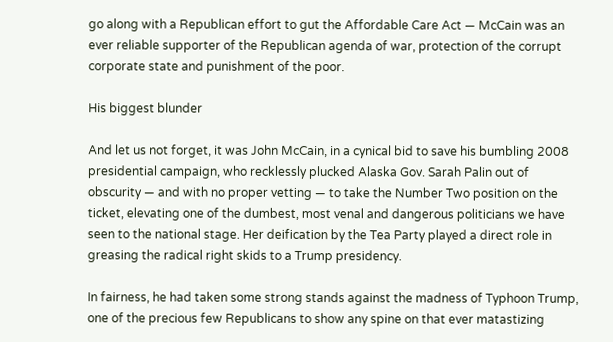go along with a Republican effort to gut the Affordable Care Act — McCain was an ever reliable supporter of the Republican agenda of war, protection of the corrupt corporate state and punishment of the poor.

His biggest blunder

And let us not forget, it was John McCain, in a cynical bid to save his bumbling 2008 presidential campaign, who recklessly plucked Alaska Gov. Sarah Palin out of obscurity — and with no proper vetting — to take the Number Two position on the ticket, elevating one of the dumbest, most venal and dangerous politicians we have seen to the national stage. Her deification by the Tea Party played a direct role in greasing the radical right skids to a Trump presidency.

In fairness, he had taken some strong stands against the madness of Typhoon Trump, one of the precious few Republicans to show any spine on that ever matastizing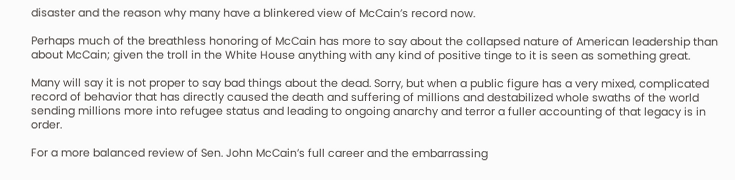disaster and the reason why many have a blinkered view of McCain’s record now.

Perhaps much of the breathless honoring of McCain has more to say about the collapsed nature of American leadership than about McCain; given the troll in the White House anything with any kind of positive tinge to it is seen as something great.

Many will say it is not proper to say bad things about the dead. Sorry, but when a public figure has a very mixed, complicated record of behavior that has directly caused the death and suffering of millions and destabilized whole swaths of the world sending millions more into refugee status and leading to ongoing anarchy and terror a fuller accounting of that legacy is in order.

For a more balanced review of Sen. John McCain’s full career and the embarrassing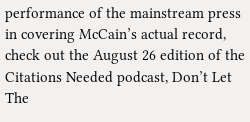performance of the mainstream press in covering McCain’s actual record, check out the August 26 edition of the Citations Needed podcast, Don’t Let The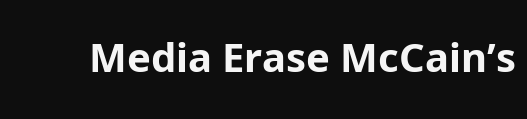Media Erase McCain’s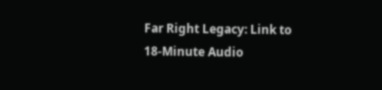Far Right Legacy: Link to 18-Minute Audio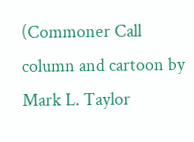(Commoner Call column and cartoon by Mark L. Taylor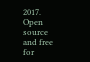2017. Open source and free for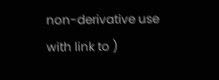non-derivative use with link to )